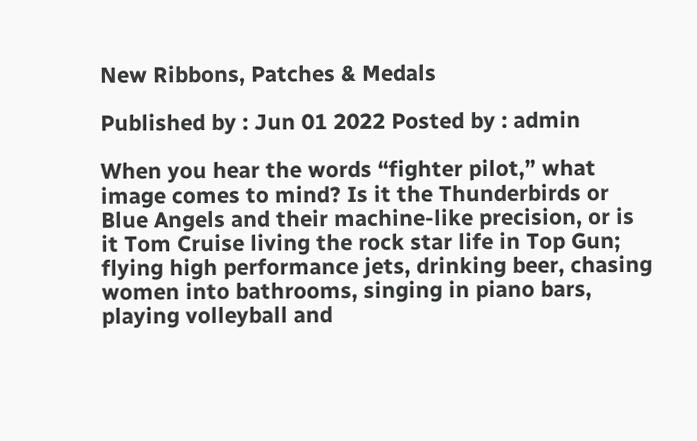New Ribbons, Patches & Medals

Published by : Jun 01 2022 Posted by : admin

When you hear the words “fighter pilot,” what image comes to mind? Is it the Thunderbirds or Blue Angels and their machine-like precision, or is it Tom Cruise living the rock star life in Top Gun; flying high performance jets, drinking beer, chasing women into bathrooms, singing in piano bars, playing volleyball and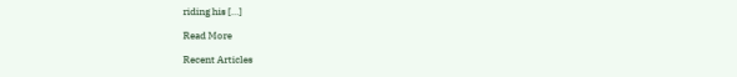riding his […]

Read More

Recent Articles